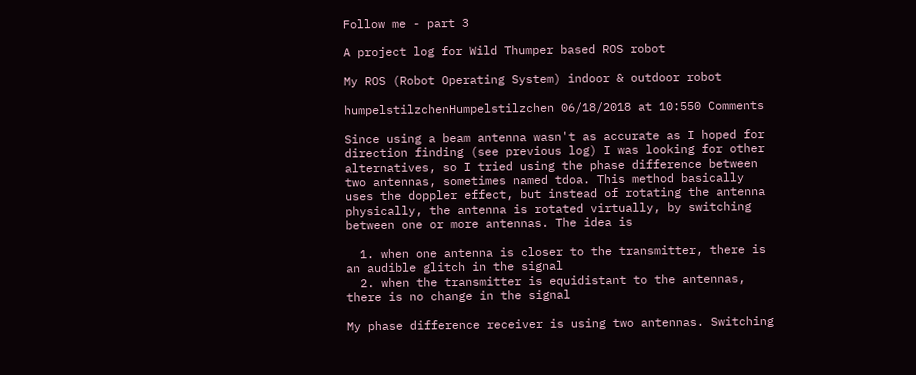Follow me - part 3

A project log for Wild Thumper based ROS robot

My ROS (Robot Operating System) indoor & outdoor robot

humpelstilzchenHumpelstilzchen 06/18/2018 at 10:550 Comments

Since using a beam antenna wasn't as accurate as I hoped for direction finding (see previous log) I was looking for other alternatives, so I tried using the phase difference between two antennas, sometimes named tdoa. This method basically uses the doppler effect, but instead of rotating the antenna physically, the antenna is rotated virtually, by switching between one or more antennas. The idea is

  1. when one antenna is closer to the transmitter, there is an audible glitch in the signal
  2. when the transmitter is equidistant to the antennas, there is no change in the signal

My phase difference receiver is using two antennas. Switching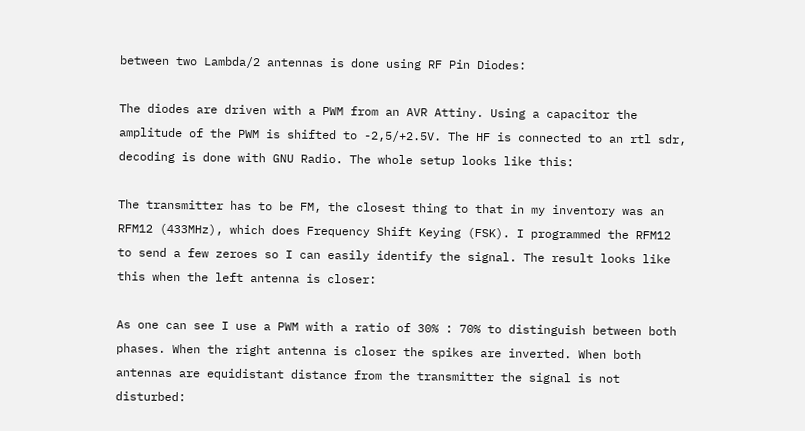between two Lambda/2 antennas is done using RF Pin Diodes:

The diodes are driven with a PWM from an AVR Attiny. Using a capacitor the amplitude of the PWM is shifted to -2,5/+2.5V. The HF is connected to an rtl sdr, decoding is done with GNU Radio. The whole setup looks like this:

The transmitter has to be FM, the closest thing to that in my inventory was an RFM12 (433MHz), which does Frequency Shift Keying (FSK). I programmed the RFM12 to send a few zeroes so I can easily identify the signal. The result looks like this when the left antenna is closer:

As one can see I use a PWM with a ratio of 30% : 70% to distinguish between both phases. When the right antenna is closer the spikes are inverted. When both antennas are equidistant distance from the transmitter the signal is not disturbed: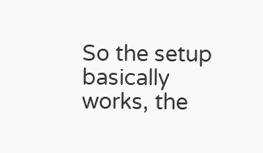So the setup basically works, the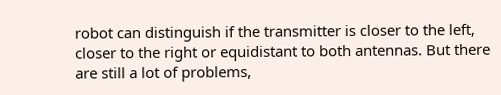robot can distinguish if the transmitter is closer to the left, closer to the right or equidistant to both antennas. But there are still a lot of problems,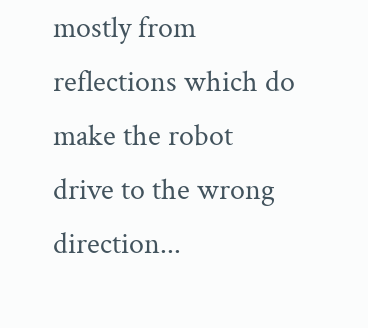mostly from reflections which do make the robot drive to the wrong direction...